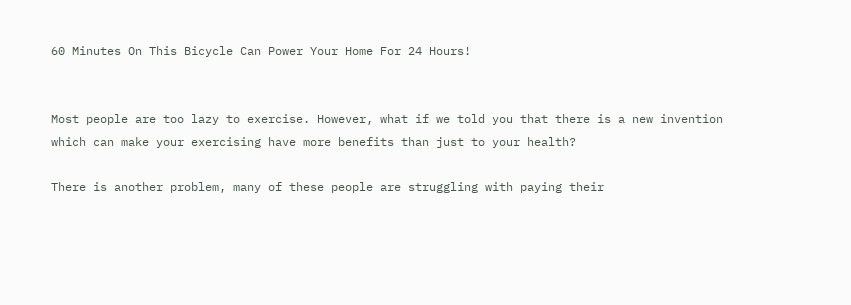60 Minutes On This Bicycle Can Power Your Home For 24 Hours!


Most people are too lazy to exercise. However, what if we told you that there is a new invention which can make your exercising have more benefits than just to your health?

There is another problem, many of these people are struggling with paying their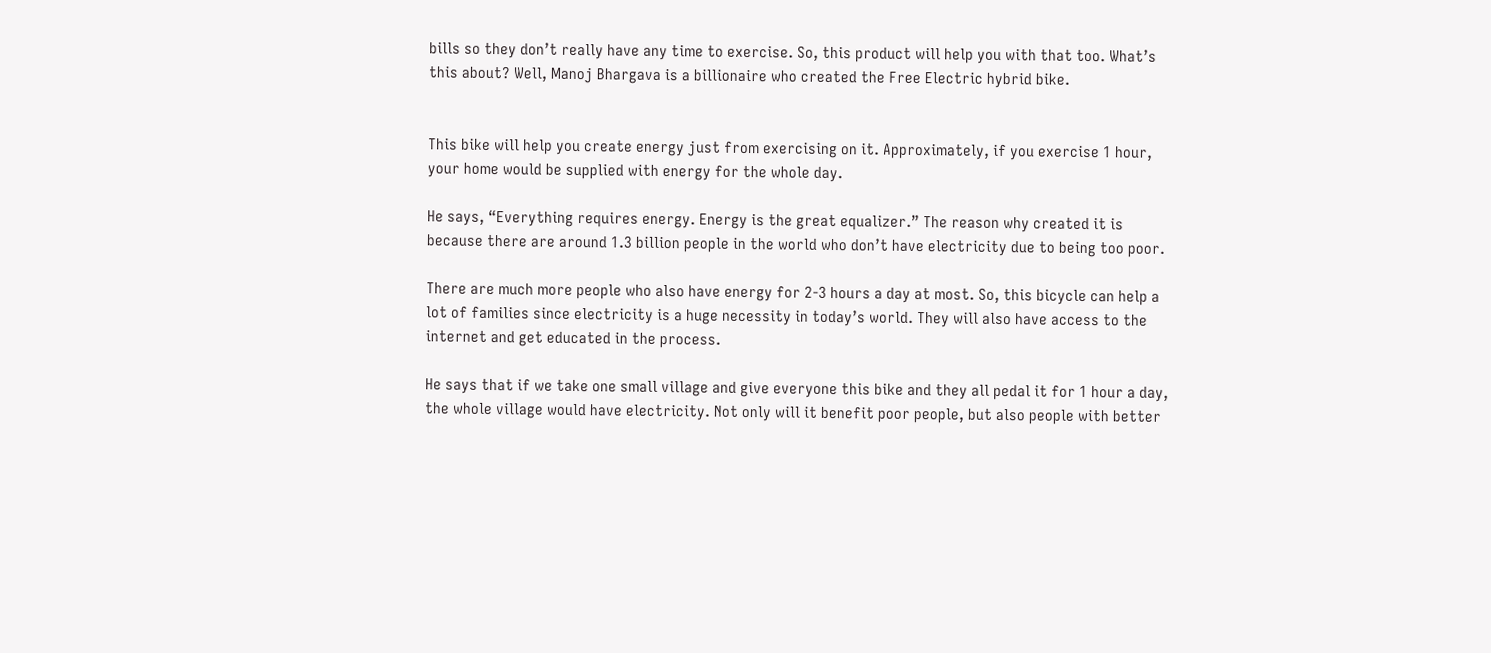bills so they don’t really have any time to exercise. So, this product will help you with that too. What’s this about? Well, Manoj Bhargava is a billionaire who created the Free Electric hybrid bike.


This bike will help you create energy just from exercising on it. Approximately, if you exercise 1 hour, your home would be supplied with energy for the whole day.

He says, “Everything requires energy. Energy is the great equalizer.” The reason why created it is because there are around 1.3 billion people in the world who don’t have electricity due to being too poor.

There are much more people who also have energy for 2-3 hours a day at most. So, this bicycle can help a lot of families since electricity is a huge necessity in today’s world. They will also have access to the internet and get educated in the process.

He says that if we take one small village and give everyone this bike and they all pedal it for 1 hour a day, the whole village would have electricity. Not only will it benefit poor people, but also people with better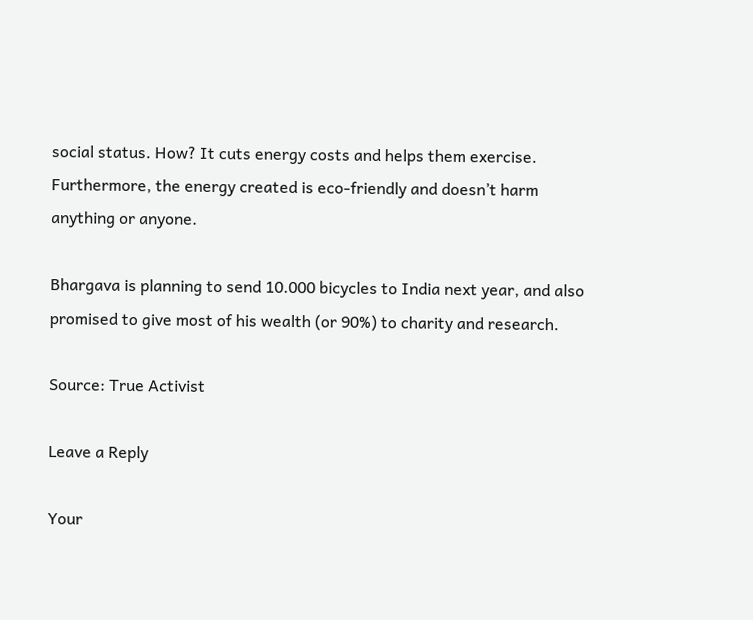social status. How? It cuts energy costs and helps them exercise. Furthermore, the energy created is eco-friendly and doesn’t harm anything or anyone.

Bhargava is planning to send 10.000 bicycles to India next year, and also promised to give most of his wealth (or 90%) to charity and research.

Source: True Activist

Leave a Reply

Your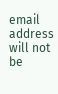email address will not be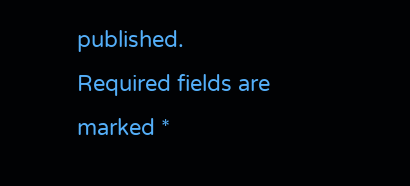published. Required fields are marked *